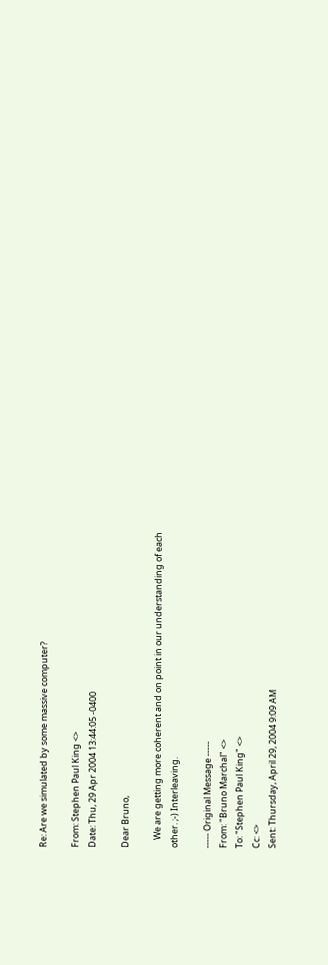Re: Are we simulated by some massive computer?

From: Stephen Paul King <>
Date: Thu, 29 Apr 2004 13:44:05 -0400

Dear Bruno,

    We are getting more coherent and on point in our understanding of each
other. ;-) Interleaving.

----- Original Message -----
From: "Bruno Marchal" <>
To: "Stephen Paul King" <>
Cc: <>
Sent: Thursday, April 29, 2004 9:09 AM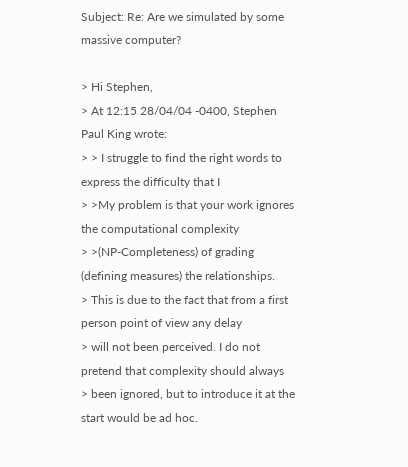Subject: Re: Are we simulated by some massive computer?

> Hi Stephen,
> At 12:15 28/04/04 -0400, Stephen Paul King wrote:
> > I struggle to find the right words to express the difficulty that I
> >My problem is that your work ignores the computational complexity
> >(NP-Completeness) of grading (defining measures) the relationships.
> This is due to the fact that from a first person point of view any delay
> will not been perceived. I do not pretend that complexity should always
> been ignored, but to introduce it at the start would be ad hoc.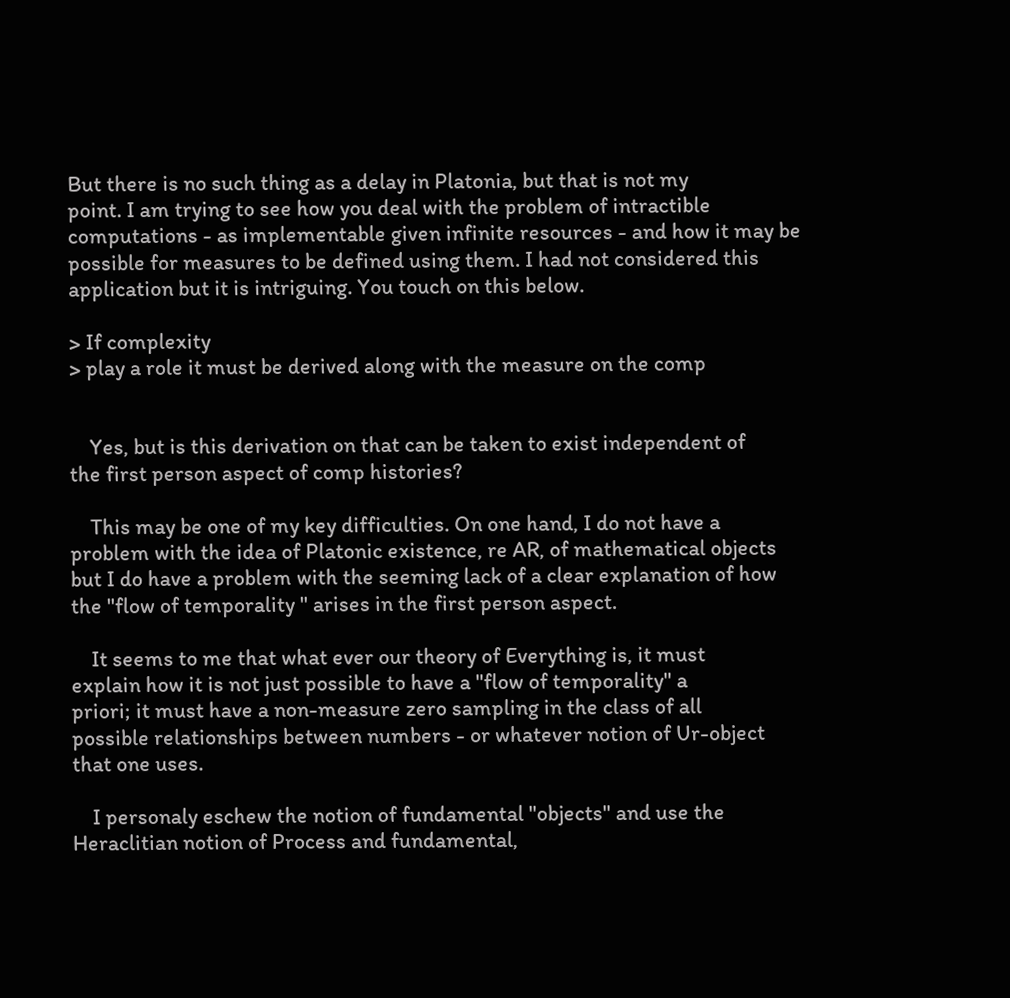But there is no such thing as a delay in Platonia, but that is not my
point. I am trying to see how you deal with the problem of intractible
computations - as implementable given infinite resources - and how it may be
possible for measures to be defined using them. I had not considered this
application but it is intriguing. You touch on this below.

> If complexity
> play a role it must be derived along with the measure on the comp


    Yes, but is this derivation on that can be taken to exist independent of
the first person aspect of comp histories?

    This may be one of my key difficulties. On one hand, I do not have a
problem with the idea of Platonic existence, re AR, of mathematical objects
but I do have a problem with the seeming lack of a clear explanation of how
the "flow of temporality " arises in the first person aspect.

    It seems to me that what ever our theory of Everything is, it must
explain how it is not just possible to have a "flow of temporality" a
priori; it must have a non-measure zero sampling in the class of all
possible relationships between numbers - or whatever notion of Ur-object
that one uses.

    I personaly eschew the notion of fundamental "objects" and use the
Heraclitian notion of Process and fundamental,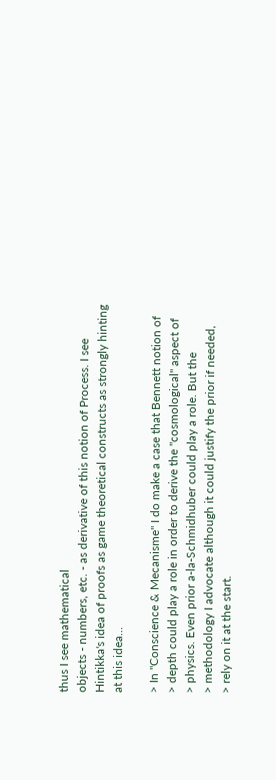thus I see mathematical
objects - numbers, etc. - as derivative of this notion of Process. I see
Hintikka's idea of proofs as game theoretical constructs as strongly hinting
at this idea...

> In "Conscience & Mecanisme" I do make a case that Bennett notion of
> depth could play a role in order to derive the "cosmological" aspect of
> physics. Even prior a-la-Schmidhuber could play a role. But the
> methodology I advocate although it could justify the prior if needed,
> rely on it at the start.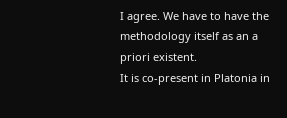I agree. We have to have the methodology itself as an a priori existent.
It is co-present in Platonia in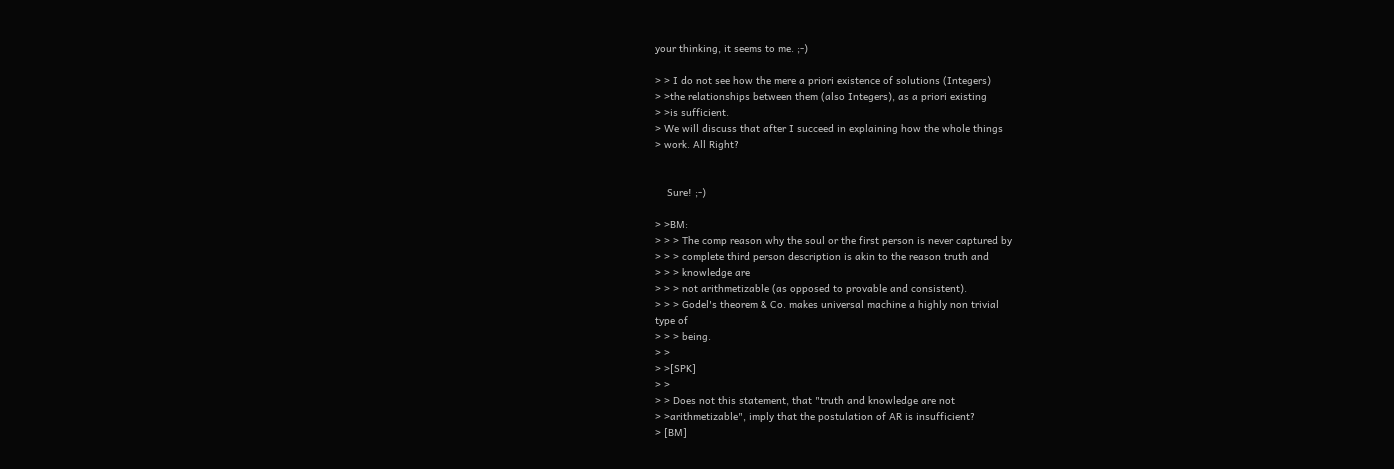your thinking, it seems to me. ;-)

> > I do not see how the mere a priori existence of solutions (Integers)
> >the relationships between them (also Integers), as a priori existing
> >is sufficient.
> We will discuss that after I succeed in explaining how the whole things
> work. All Right?


    Sure! ;-)

> >BM:
> > > The comp reason why the soul or the first person is never captured by
> > > complete third person description is akin to the reason truth and
> > > knowledge are
> > > not arithmetizable (as opposed to provable and consistent).
> > > Godel's theorem & Co. makes universal machine a highly non trivial
type of
> > > being.
> >
> >[SPK]
> >
> > Does not this statement, that "truth and knowledge are not
> >arithmetizable", imply that the postulation of AR is insufficient?
> [BM]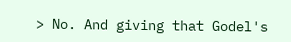> No. And giving that Godel's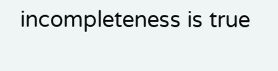incompleteness is true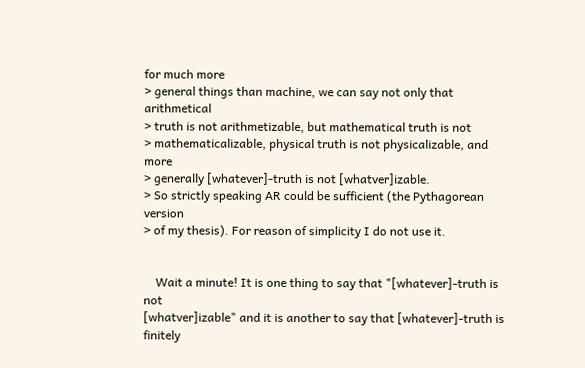for much more
> general things than machine, we can say not only that arithmetical
> truth is not arithmetizable, but mathematical truth is not
> mathematicalizable, physical truth is not physicalizable, and more
> generally [whatever]-truth is not [whatver]izable.
> So strictly speaking AR could be sufficient (the Pythagorean version
> of my thesis). For reason of simplicity I do not use it.


    Wait a minute! It is one thing to say that "[whatever]-truth is not
[whatver]izable" and it is another to say that [whatever]-truth is finitely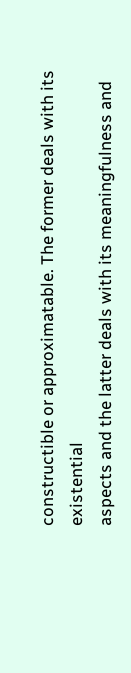constructible or approximatable. The former deals with its existential
aspects and the latter deals with its meaningfulness and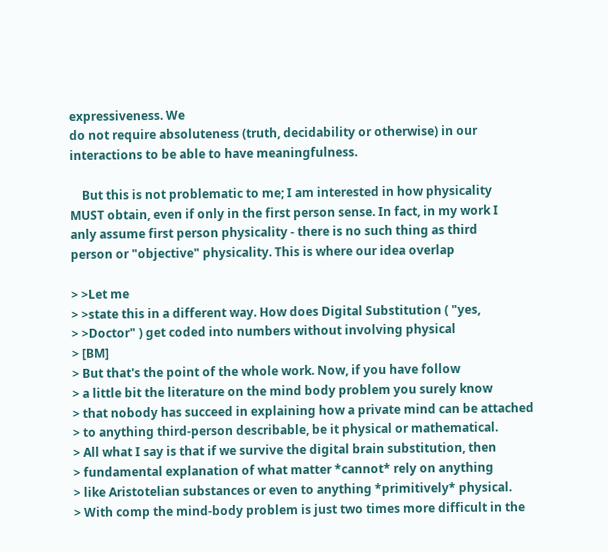expressiveness. We
do not require absoluteness (truth, decidability or otherwise) in our
interactions to be able to have meaningfulness.

    But this is not problematic to me; I am interested in how physicality
MUST obtain, even if only in the first person sense. In fact, in my work I
anly assume first person physicality - there is no such thing as third
person or "objective" physicality. This is where our idea overlap

> >Let me
> >state this in a different way. How does Digital Substitution ( "yes,
> >Doctor" ) get coded into numbers without involving physical
> [BM]
> But that's the point of the whole work. Now, if you have follow
> a little bit the literature on the mind body problem you surely know
> that nobody has succeed in explaining how a private mind can be attached
> to anything third-person describable, be it physical or mathematical.
> All what I say is that if we survive the digital brain substitution, then
> fundamental explanation of what matter *cannot* rely on anything
> like Aristotelian substances or even to anything *primitively* physical.
> With comp the mind-body problem is just two times more difficult in the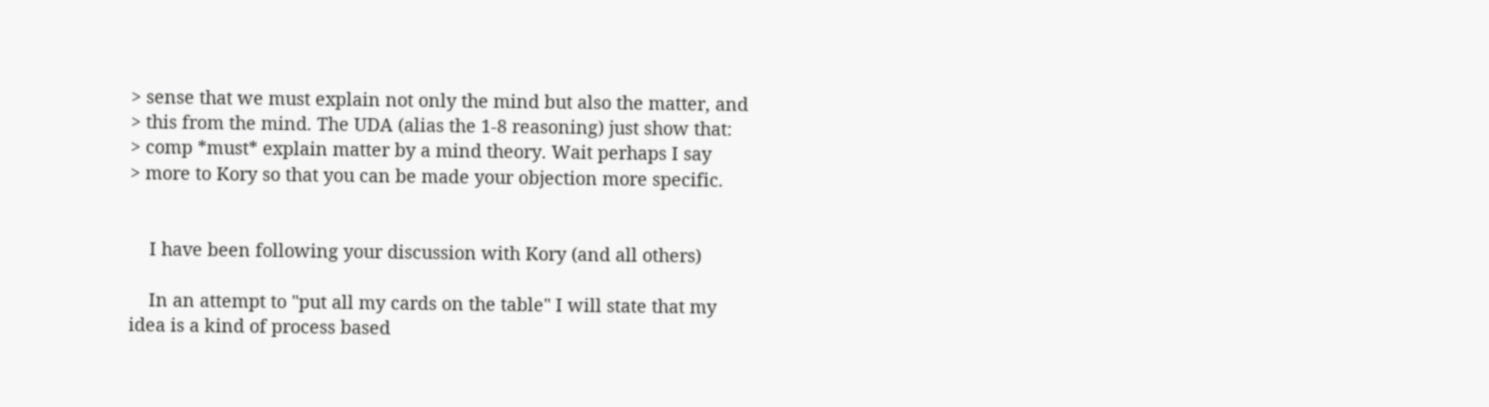> sense that we must explain not only the mind but also the matter, and
> this from the mind. The UDA (alias the 1-8 reasoning) just show that:
> comp *must* explain matter by a mind theory. Wait perhaps I say
> more to Kory so that you can be made your objection more specific.


    I have been following your discussion with Kory (and all others)

    In an attempt to "put all my cards on the table" I will state that my
idea is a kind of process based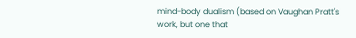mind-body dualism (based on Vaughan Pratt's
work, but one that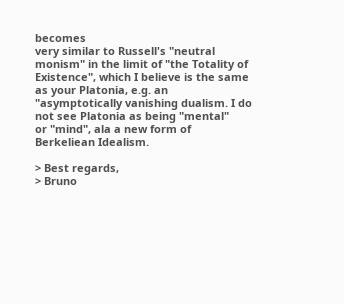becomes
very similar to Russell's "neutral monism" in the limit of "the Totality of
Existence", which I believe is the same as your Platonia, e.g. an
"asymptotically vanishing dualism. I do not see Platonia as being "mental"
or "mind", ala a new form of Berkeliean Idealism.

> Best regards,
> Bruno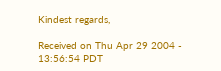Kindest regards,

Received on Thu Apr 29 2004 - 13:56:54 PDT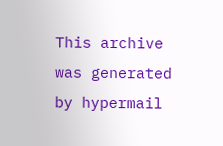This archive was generated by hypermail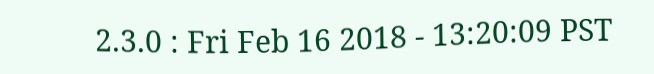2.3.0 : Fri Feb 16 2018 - 13:20:09 PST